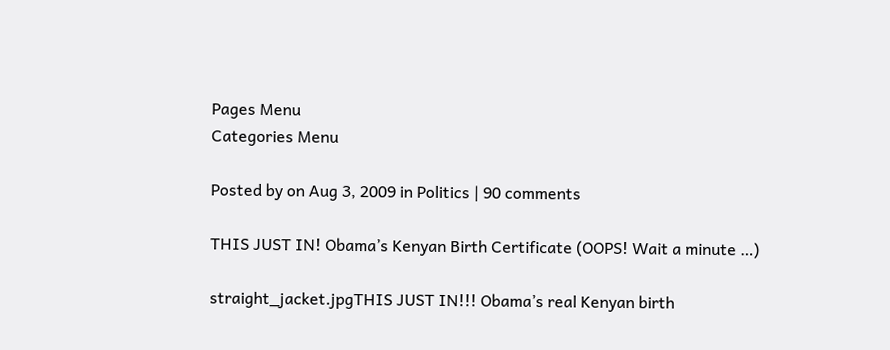Pages Menu
Categories Menu

Posted by on Aug 3, 2009 in Politics | 90 comments

THIS JUST IN! Obama’s Kenyan Birth Certificate (OOPS! Wait a minute …)

straight_jacket.jpgTHIS JUST IN!!! Obama’s real Kenyan birth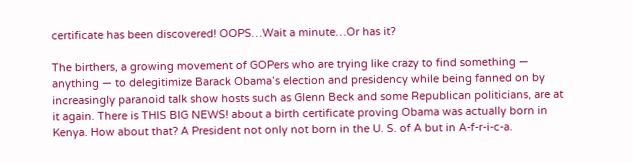certificate has been discovered! OOPS…Wait a minute…Or has it?

The birthers, a growing movement of GOPers who are trying like crazy to find something — anything — to delegitimize Barack Obama’s election and presidency while being fanned on by increasingly paranoid talk show hosts such as Glenn Beck and some Republican politicians, are at it again. There is THIS BIG NEWS! about a birth certificate proving Obama was actually born in Kenya. How about that? A President not only not born in the U. S. of A but in A-f-r-i-c-a.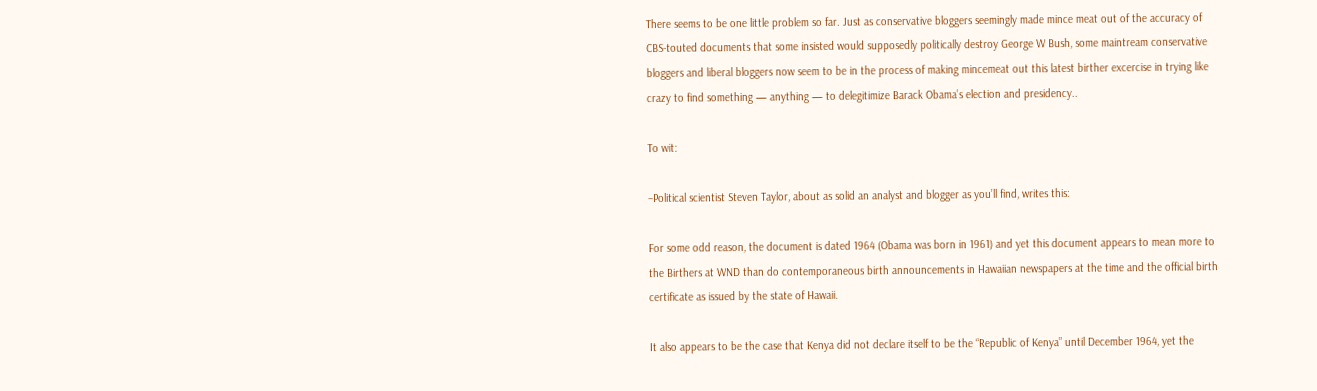There seems to be one little problem so far. Just as conservative bloggers seemingly made mince meat out of the accuracy of CBS-touted documents that some insisted would supposedly politically destroy George W Bush, some maintream conservative bloggers and liberal bloggers now seem to be in the process of making mincemeat out this latest birther excercise in trying like crazy to find something — anything — to delegitimize Barack Obama’s election and presidency..

To wit:

–Political scientist Steven Taylor, about as solid an analyst and blogger as you’ll find, writes this:

For some odd reason, the document is dated 1964 (Obama was born in 1961) and yet this document appears to mean more to the Birthers at WND than do contemporaneous birth announcements in Hawaiian newspapers at the time and the official birth certificate as issued by the state of Hawaii.

It also appears to be the case that Kenya did not declare itself to be the “Republic of Kenya” until December 1964, yet the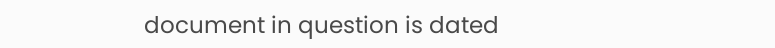document in question is dated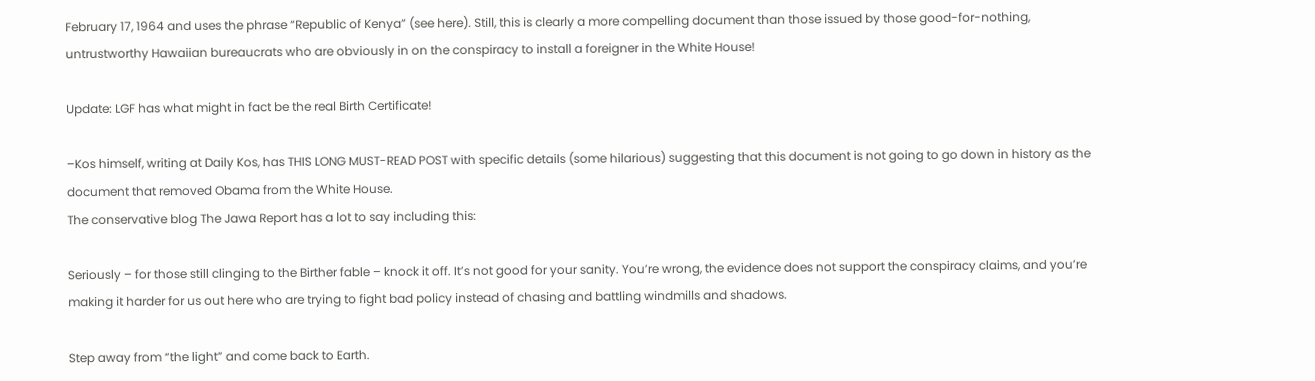February 17, 1964 and uses the phrase “Republic of Kenya” (see here). Still, this is clearly a more compelling document than those issued by those good-for-nothing, untrustworthy Hawaiian bureaucrats who are obviously in on the conspiracy to install a foreigner in the White House!

Update: LGF has what might in fact be the real Birth Certificate!

–Kos himself, writing at Daily Kos, has THIS LONG MUST-READ POST with specific details (some hilarious) suggesting that this document is not going to go down in history as the document that removed Obama from the White House.
The conservative blog The Jawa Report has a lot to say including this:

Seriously – for those still clinging to the Birther fable – knock it off. It’s not good for your sanity. You’re wrong, the evidence does not support the conspiracy claims, and you’re making it harder for us out here who are trying to fight bad policy instead of chasing and battling windmills and shadows.

Step away from “the light” and come back to Earth.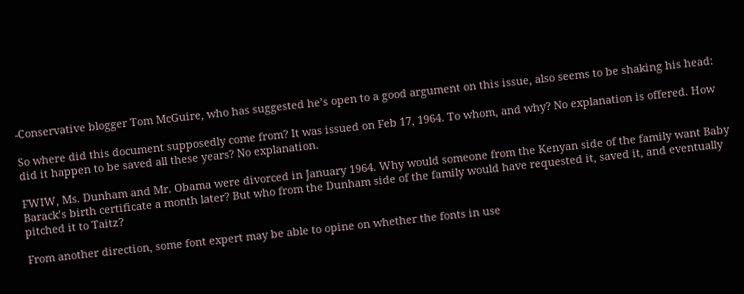-Conservative blogger Tom McGuire, who has suggested he’s open to a good argument on this issue, also seems to be shaking his head:

So where did this document supposedly come from? It was issued on Feb 17, 1964. To whom, and why? No explanation is offered. How did it happen to be saved all these years? No explanation.

FWIW, Ms. Dunham and Mr. Obama were divorced in January 1964. Why would someone from the Kenyan side of the family want Baby Barack’s birth certificate a month later? But who from the Dunham side of the family would have requested it, saved it, and eventually pitched it to Taitz?

From another direction, some font expert may be able to opine on whether the fonts in use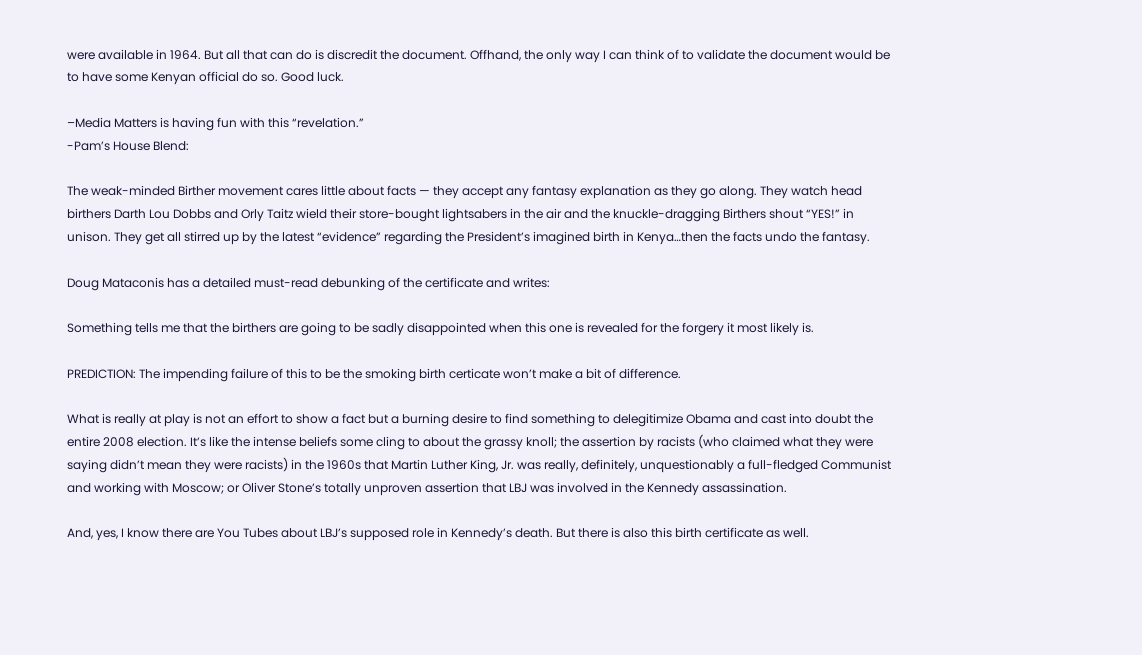were available in 1964. But all that can do is discredit the document. Offhand, the only way I can think of to validate the document would be to have some Kenyan official do so. Good luck.

–Media Matters is having fun with this “revelation.”
-Pam’s House Blend:

The weak-minded Birther movement cares little about facts — they accept any fantasy explanation as they go along. They watch head birthers Darth Lou Dobbs and Orly Taitz wield their store-bought lightsabers in the air and the knuckle-dragging Birthers shout “YES!” in unison. They get all stirred up by the latest “evidence” regarding the President’s imagined birth in Kenya…then the facts undo the fantasy.

Doug Mataconis has a detailed must-read debunking of the certificate and writes:

Something tells me that the birthers are going to be sadly disappointed when this one is revealed for the forgery it most likely is.

PREDICTION: The impending failure of this to be the smoking birth certicate won’t make a bit of difference.

What is really at play is not an effort to show a fact but a burning desire to find something to delegitimize Obama and cast into doubt the entire 2008 election. It’s like the intense beliefs some cling to about the grassy knoll; the assertion by racists (who claimed what they were saying didn’t mean they were racists) in the 1960s that Martin Luther King, Jr. was really, definitely, unquestionably a full-fledged Communist and working with Moscow; or Oliver Stone’s totally unproven assertion that LBJ was involved in the Kennedy assassination.

And, yes, I know there are You Tubes about LBJ’s supposed role in Kennedy’s death. But there is also this birth certificate as well.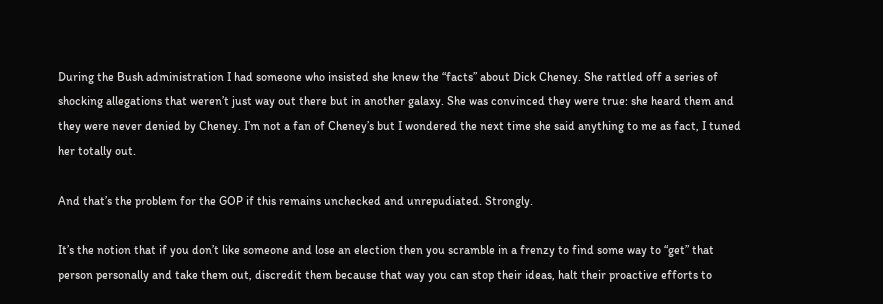During the Bush administration I had someone who insisted she knew the “facts” about Dick Cheney. She rattled off a series of shocking allegations that weren’t just way out there but in another galaxy. She was convinced they were true: she heard them and they were never denied by Cheney. I’m not a fan of Cheney’s but I wondered the next time she said anything to me as fact, I tuned her totally out.

And that’s the problem for the GOP if this remains unchecked and unrepudiated. Strongly.

It’s the notion that if you don’t like someone and lose an election then you scramble in a frenzy to find some way to “get” that person personally and take them out, discredit them because that way you can stop their ideas, halt their proactive efforts to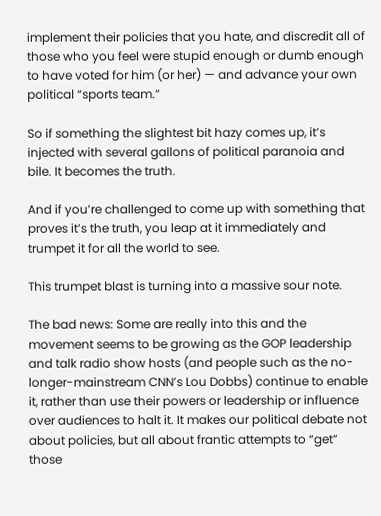implement their policies that you hate, and discredit all of those who you feel were stupid enough or dumb enough to have voted for him (or her) — and advance your own political “sports team.”

So if something the slightest bit hazy comes up, it’s injected with several gallons of political paranoia and bile. It becomes the truth.

And if you’re challenged to come up with something that proves it’s the truth, you leap at it immediately and trumpet it for all the world to see.

This trumpet blast is turning into a massive sour note.

The bad news: Some are really into this and the movement seems to be growing as the GOP leadership and talk radio show hosts (and people such as the no-longer-mainstream CNN’s Lou Dobbs) continue to enable it, rather than use their powers or leadership or influence over audiences to halt it. It makes our political debate not about policies, but all about frantic attempts to “get” those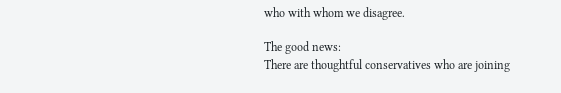who with whom we disagree.

The good news:
There are thoughtful conservatives who are joining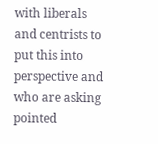with liberals and centrists to put this into perspective and who are asking pointed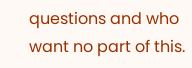questions and who want no part of this.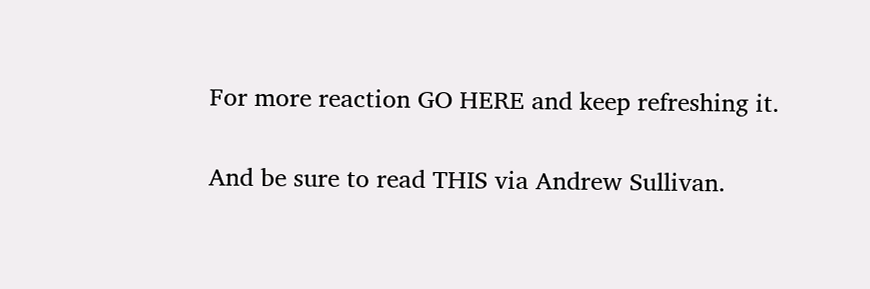For more reaction GO HERE and keep refreshing it.

And be sure to read THIS via Andrew Sullivan.